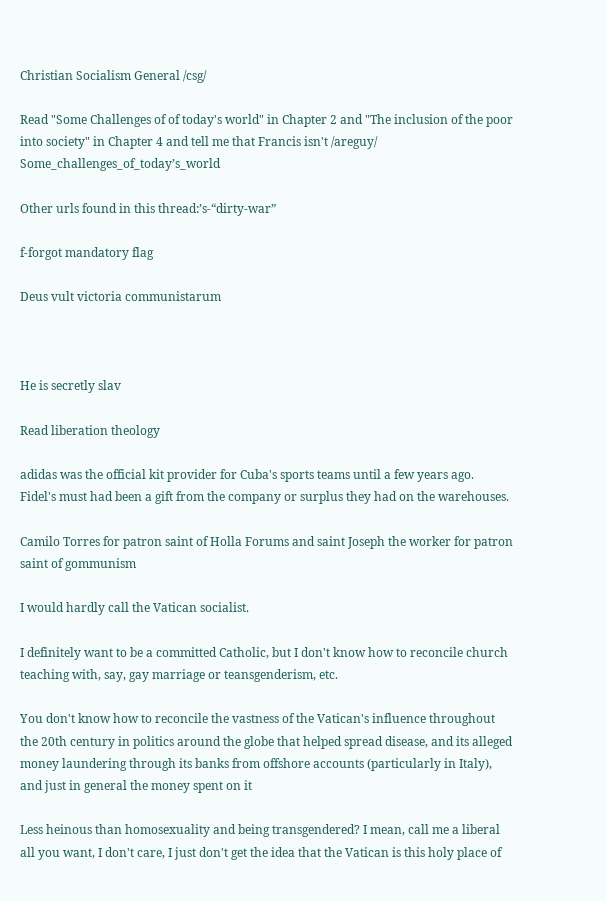Christian Socialism General /csg/

Read "Some Challenges of of today's world" in Chapter 2 and "The inclusion of the poor into society" in Chapter 4 and tell me that Francis isn't /areguy/ Some_challenges_of_today’s_world

Other urls found in this thread:’s-“dirty-war”

f-forgot mandatory flag

Deus vult victoria communistarum



He is secretly slav

Read liberation theology

adidas was the official kit provider for Cuba's sports teams until a few years ago.
Fidel's must had been a gift from the company or surplus they had on the warehouses.

Camilo Torres for patron saint of Holla Forums and saint Joseph the worker for patron saint of gommunism

I would hardly call the Vatican socialist.

I definitely want to be a committed Catholic, but I don't know how to reconcile church teaching with, say, gay marriage or teansgenderism, etc.

You don't know how to reconcile the vastness of the Vatican's influence throughout the 20th century in politics around the globe that helped spread disease, and its alleged money laundering through its banks from offshore accounts (particularly in Italy), and just in general the money spent on it

Less heinous than homosexuality and being transgendered? I mean, call me a liberal all you want, I don't care, I just don't get the idea that the Vatican is this holy place of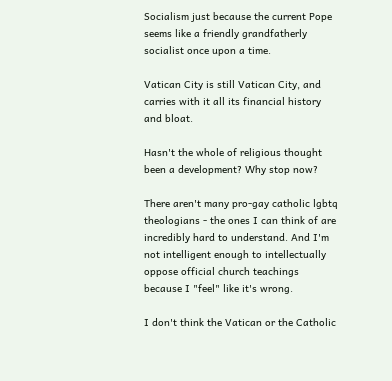Socialism just because the current Pope seems like a friendly grandfatherly socialist once upon a time.

Vatican City is still Vatican City, and carries with it all its financial history and bloat.

Hasn't the whole of religious thought been a development? Why stop now?

There aren't many pro-gay catholic lgbtq theologians - the ones I can think of are incredibly hard to understand. And I'm not intelligent enough to intellectually oppose official church teachings because I "feel" like it's wrong.

I don't think the Vatican or the Catholic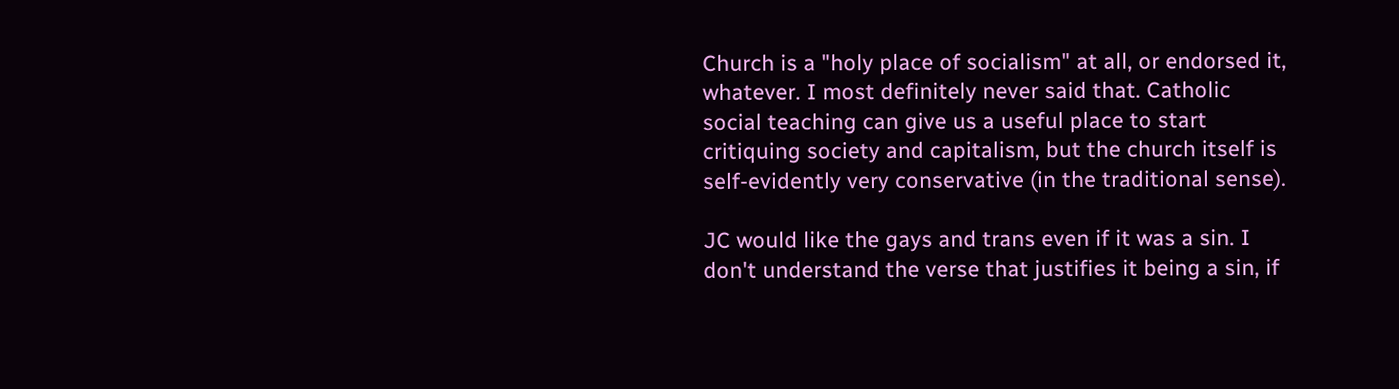Church is a "holy place of socialism" at all, or endorsed it, whatever. I most definitely never said that. Catholic social teaching can give us a useful place to start critiquing society and capitalism, but the church itself is self-evidently very conservative (in the traditional sense).

JC would like the gays and trans even if it was a sin. I don't understand the verse that justifies it being a sin, if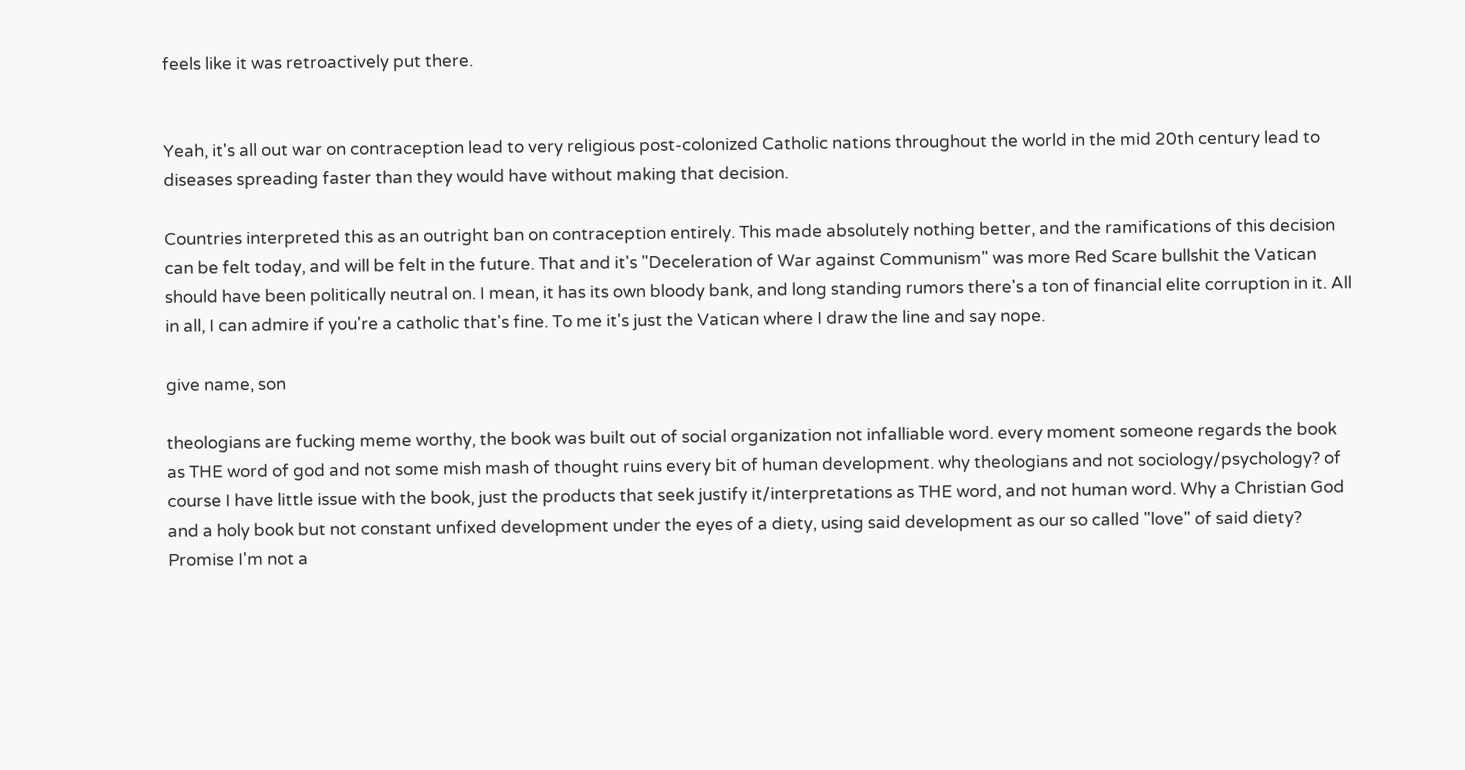feels like it was retroactively put there.


Yeah, it's all out war on contraception lead to very religious post-colonized Catholic nations throughout the world in the mid 20th century lead to diseases spreading faster than they would have without making that decision.

Countries interpreted this as an outright ban on contraception entirely. This made absolutely nothing better, and the ramifications of this decision can be felt today, and will be felt in the future. That and it's "Deceleration of War against Communism" was more Red Scare bullshit the Vatican should have been politically neutral on. I mean, it has its own bloody bank, and long standing rumors there's a ton of financial elite corruption in it. All in all, I can admire if you're a catholic that's fine. To me it's just the Vatican where I draw the line and say nope.

give name, son

theologians are fucking meme worthy, the book was built out of social organization not infalliable word. every moment someone regards the book as THE word of god and not some mish mash of thought ruins every bit of human development. why theologians and not sociology/psychology? of course I have little issue with the book, just the products that seek justify it/interpretations as THE word, and not human word. Why a Christian God and a holy book but not constant unfixed development under the eyes of a diety, using said development as our so called "love" of said diety?
Promise I'm not a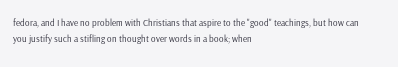fedora, and I have no problem with Christians that aspire to the "good" teachings, but how can you justify such a stifling on thought over words in a book; when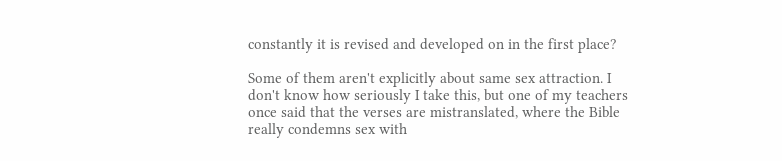constantly it is revised and developed on in the first place?

Some of them aren't explicitly about same sex attraction. I don't know how seriously I take this, but one of my teachers once said that the verses are mistranslated, where the Bible really condemns sex with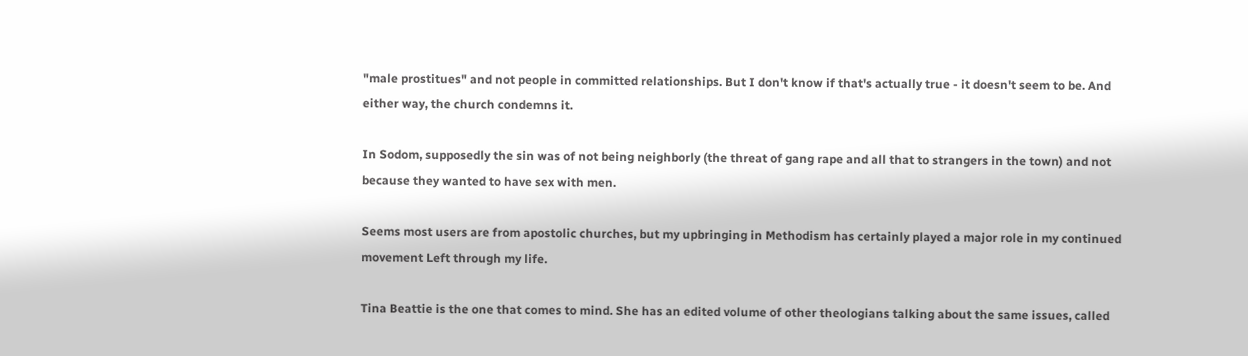"male prostitues" and not people in committed relationships. But I don't know if that's actually true - it doesn't seem to be. And either way, the church condemns it.

In Sodom, supposedly the sin was of not being neighborly (the threat of gang rape and all that to strangers in the town) and not because they wanted to have sex with men.

Seems most users are from apostolic churches, but my upbringing in Methodism has certainly played a major role in my continued movement Left through my life.

Tina Beattie is the one that comes to mind. She has an edited volume of other theologians talking about the same issues, called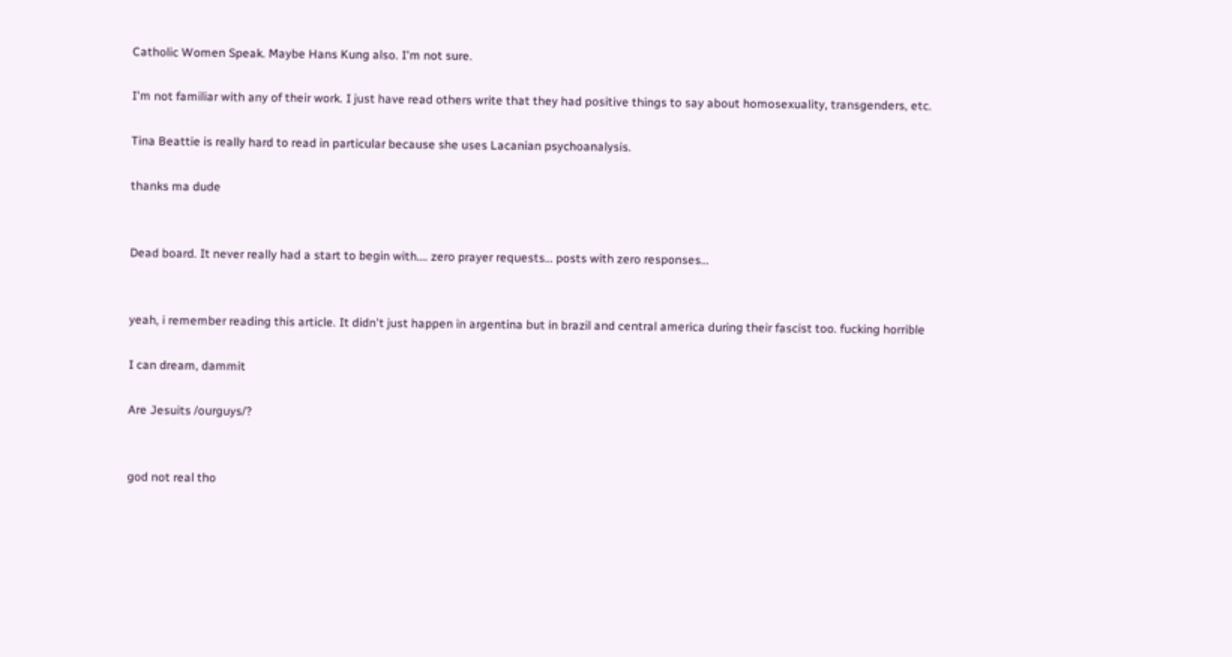Catholic Women Speak. Maybe Hans Kung also. I'm not sure.

I'm not familiar with any of their work. I just have read others write that they had positive things to say about homosexuality, transgenders, etc.

Tina Beattie is really hard to read in particular because she uses Lacanian psychoanalysis.

thanks ma dude


Dead board. It never really had a start to begin with…. zero prayer requests… posts with zero responses…


yeah, i remember reading this article. It didn't just happen in argentina but in brazil and central america during their fascist too. fucking horrible

I can dream, dammit

Are Jesuits /ourguys/?


god not real tho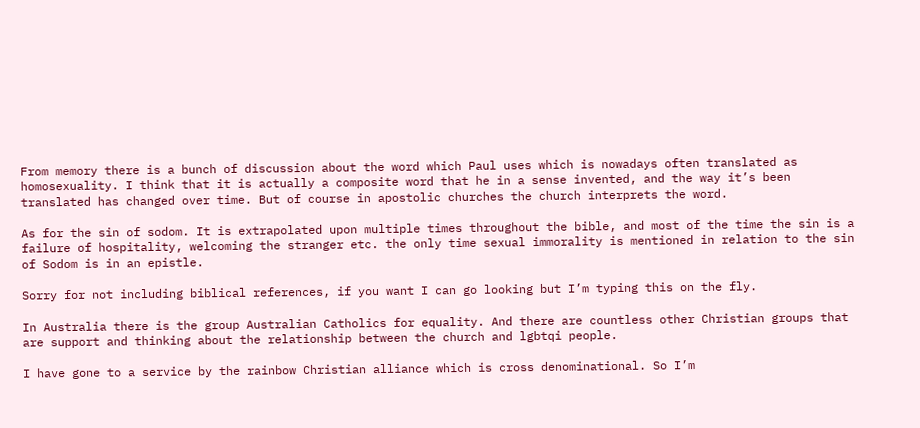From memory there is a bunch of discussion about the word which Paul uses which is nowadays often translated as homosexuality. I think that it is actually a composite word that he in a sense invented, and the way it’s been translated has changed over time. But of course in apostolic churches the church interprets the word.

As for the sin of sodom. It is extrapolated upon multiple times throughout the bible, and most of the time the sin is a failure of hospitality, welcoming the stranger etc. the only time sexual immorality is mentioned in relation to the sin of Sodom is in an epistle.

Sorry for not including biblical references, if you want I can go looking but I’m typing this on the fly.

In Australia there is the group Australian Catholics for equality. And there are countless other Christian groups that are support and thinking about the relationship between the church and lgbtqi people.

I have gone to a service by the rainbow Christian alliance which is cross denominational. So I’m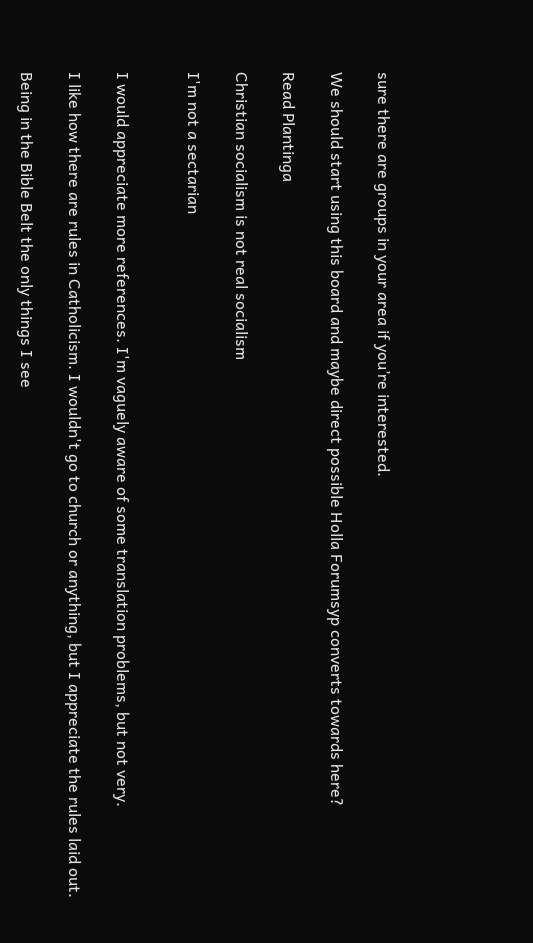sure there are groups in your area if you’re interested.

We should start using this board and maybe direct possible Holla Forumsyp converts towards here?

Read Plantinga

Christian socialism is not real socialism

I'm not a sectarian


I would appreciate more references. I'm vaguely aware of some translation problems, but not very.

I like how there are rules in Catholicism. I wouldn't go to church or anything, but I appreciate the rules laid out.

Being in the Bible Belt the only things I see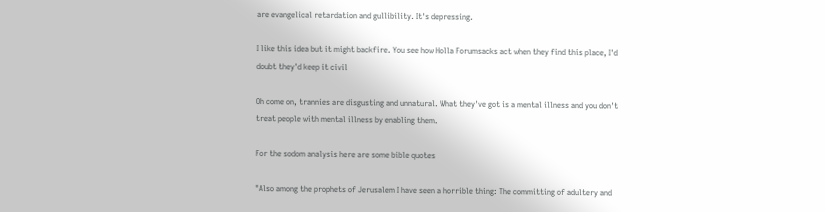are evangelical retardation and gullibility. It's depressing.

I like this idea but it might backfire. You see how Holla Forumsacks act when they find this place, I'd doubt they'd keep it civil

Oh come on, trannies are disgusting and unnatural. What they've got is a mental illness and you don't treat people with mental illness by enabling them.

For the sodom analysis here are some bible quotes

"Also among the prophets of Jerusalem I have seen a horrible thing: The committing of adultery and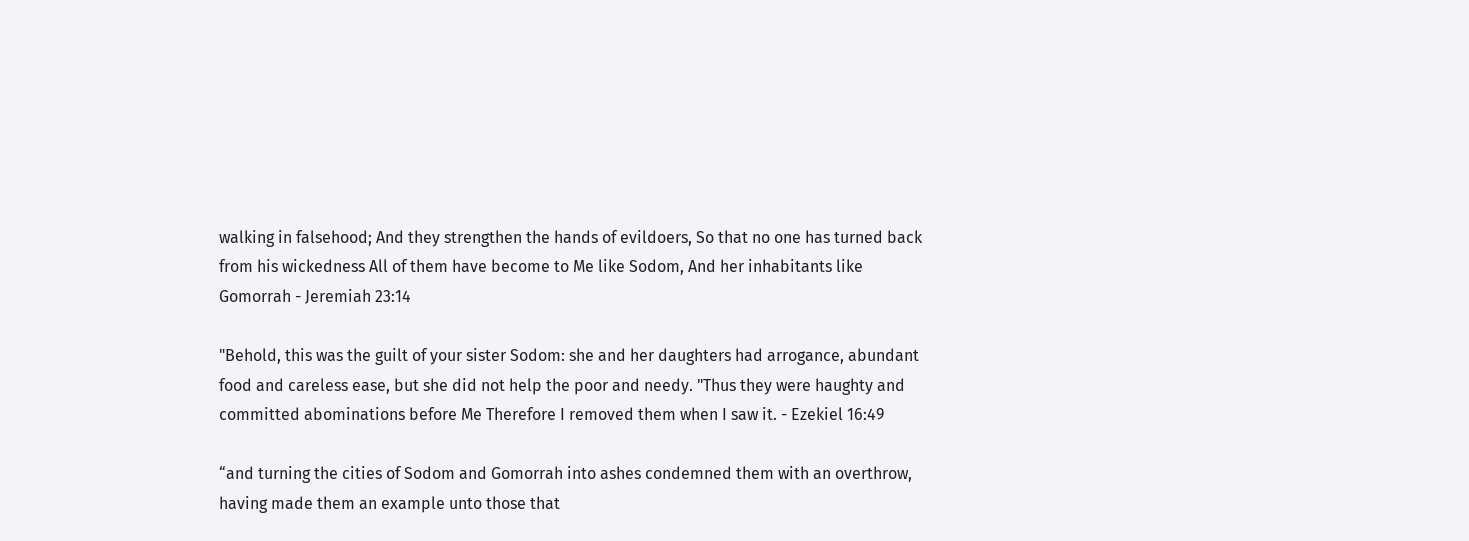walking in falsehood; And they strengthen the hands of evildoers, So that no one has turned back from his wickedness All of them have become to Me like Sodom, And her inhabitants like Gomorrah - Jeremiah 23:14

"Behold, this was the guilt of your sister Sodom: she and her daughters had arrogance, abundant food and careless ease, but she did not help the poor and needy. "Thus they were haughty and committed abominations before Me Therefore I removed them when I saw it. - Ezekiel 16:49

“and turning the cities of Sodom and Gomorrah into ashes condemned them with an overthrow, having made them an example unto those that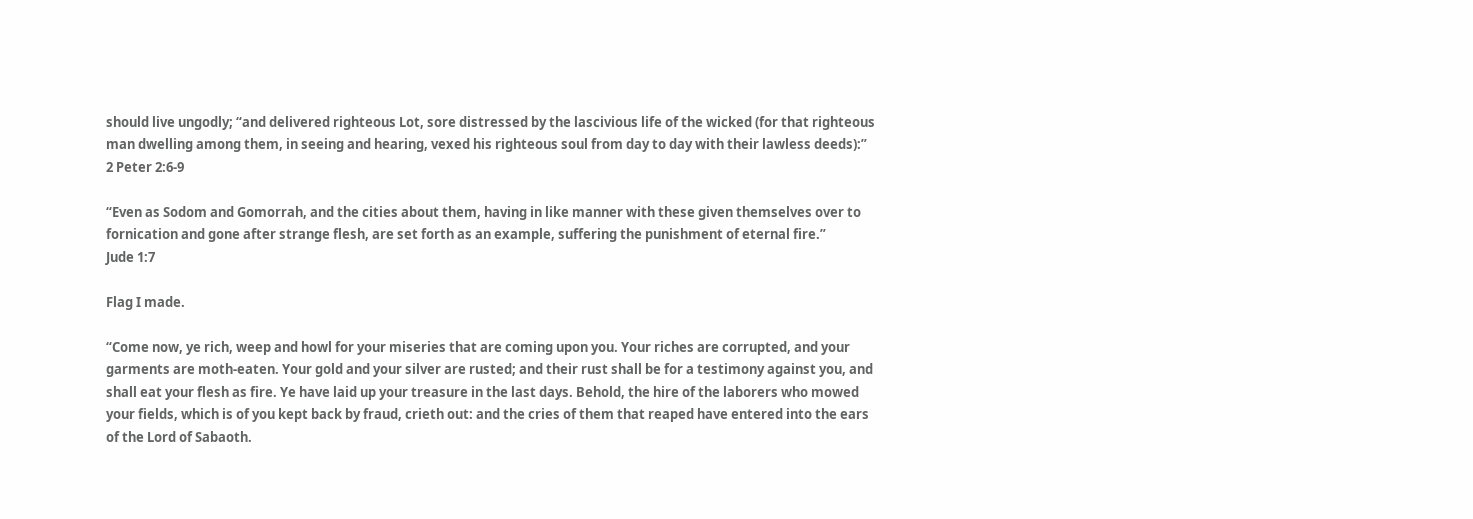should live ungodly; “and delivered righteous Lot, sore distressed by the lascivious life of the wicked (for that righteous man dwelling among them, in seeing and hearing, vexed his righteous soul from day to day with their lawless deeds):”
2 Peter 2:6-9

“Even as Sodom and Gomorrah, and the cities about them, having in like manner with these given themselves over to fornication and gone after strange flesh, are set forth as an example, suffering the punishment of eternal fire.”
Jude 1:7

Flag I made.

“Come now, ye rich, weep and howl for your miseries that are coming upon you. Your riches are corrupted, and your garments are moth-eaten. Your gold and your silver are rusted; and their rust shall be for a testimony against you, and shall eat your flesh as fire. Ye have laid up your treasure in the last days. Behold, the hire of the laborers who mowed your fields, which is of you kept back by fraud, crieth out: and the cries of them that reaped have entered into the ears of the Lord of Sabaoth.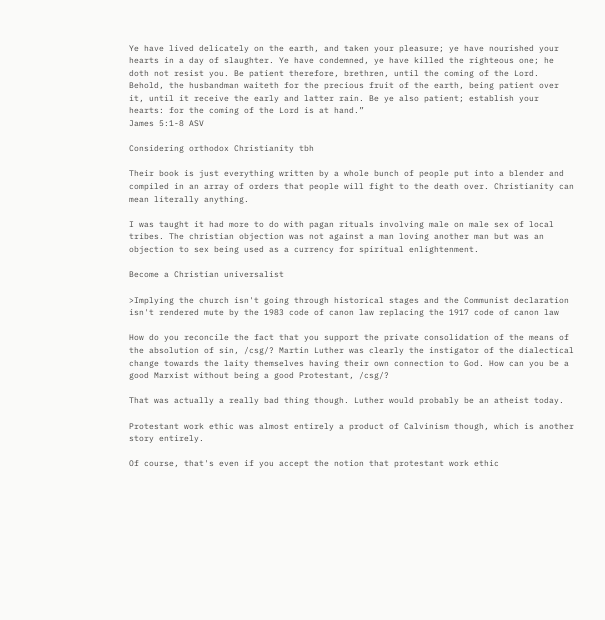Ye have lived delicately on the earth, and taken your pleasure; ye have nourished your hearts in a day of slaughter. Ye have condemned, ye have killed the righteous one; he doth not resist you. Be patient therefore, brethren, until the coming of the Lord. Behold, the husbandman waiteth for the precious fruit of the earth, being patient over it, until it receive the early and latter rain. Be ye also patient; establish your hearts: for the coming of the Lord is at hand.”
James 5:1-8 ASV

Considering orthodox Christianity tbh

Their book is just everything written by a whole bunch of people put into a blender and compiled in an array of orders that people will fight to the death over. Christianity can mean literally anything.

I was taught it had more to do with pagan rituals involving male on male sex of local tribes. The christian objection was not against a man loving another man but was an objection to sex being used as a currency for spiritual enlightenment.

Become a Christian universalist

>Implying the church isn't going through historical stages and the Communist declaration isn't rendered mute by the 1983 code of canon law replacing the 1917 code of canon law

How do you reconcile the fact that you support the private consolidation of the means of the absolution of sin, /csg/? Martin Luther was clearly the instigator of the dialectical change towards the laity themselves having their own connection to God. How can you be a good Marxist without being a good Protestant, /csg/?

That was actually a really bad thing though. Luther would probably be an atheist today.

Protestant work ethic was almost entirely a product of Calvinism though, which is another story entirely.

Of course, that's even if you accept the notion that protestant work ethic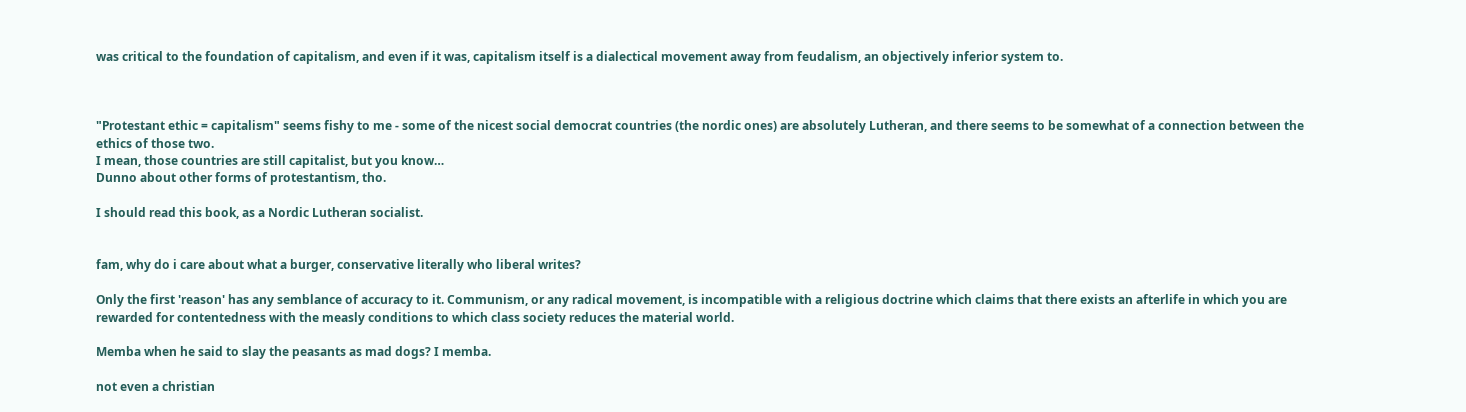was critical to the foundation of capitalism, and even if it was, capitalism itself is a dialectical movement away from feudalism, an objectively inferior system to.



"Protestant ethic = capitalism" seems fishy to me - some of the nicest social democrat countries (the nordic ones) are absolutely Lutheran, and there seems to be somewhat of a connection between the ethics of those two.
I mean, those countries are still capitalist, but you know…
Dunno about other forms of protestantism, tho.

I should read this book, as a Nordic Lutheran socialist.


fam, why do i care about what a burger, conservative literally who liberal writes?

Only the first 'reason' has any semblance of accuracy to it. Communism, or any radical movement, is incompatible with a religious doctrine which claims that there exists an afterlife in which you are rewarded for contentedness with the measly conditions to which class society reduces the material world.

Memba when he said to slay the peasants as mad dogs? I memba.

not even a christian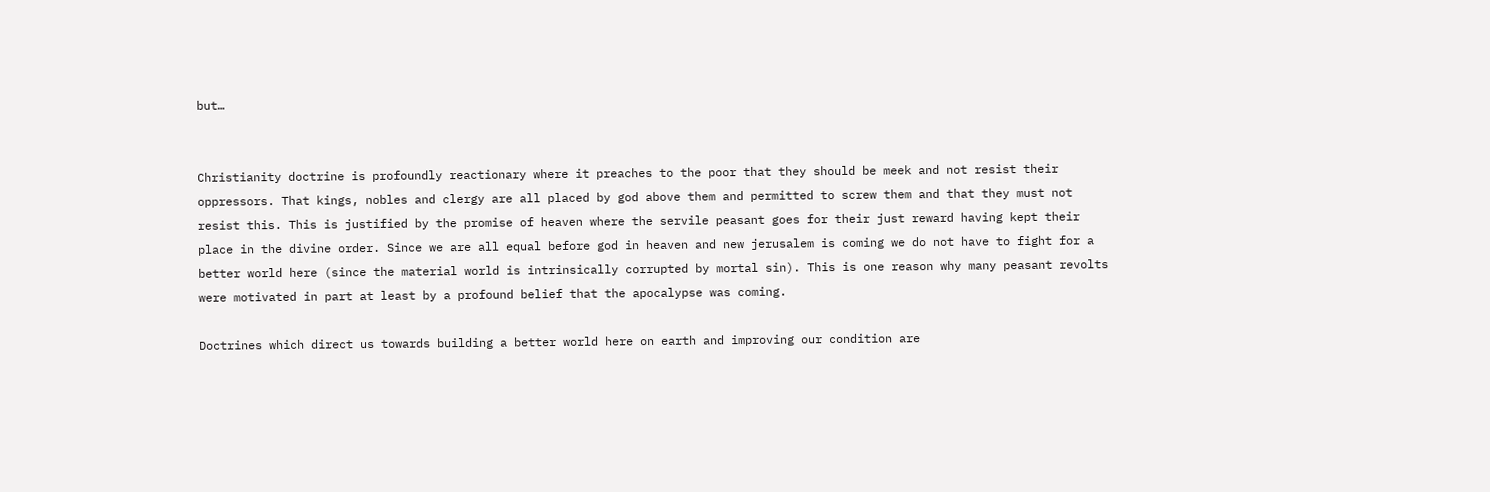but…


Christianity doctrine is profoundly reactionary where it preaches to the poor that they should be meek and not resist their oppressors. That kings, nobles and clergy are all placed by god above them and permitted to screw them and that they must not resist this. This is justified by the promise of heaven where the servile peasant goes for their just reward having kept their place in the divine order. Since we are all equal before god in heaven and new jerusalem is coming we do not have to fight for a better world here (since the material world is intrinsically corrupted by mortal sin). This is one reason why many peasant revolts were motivated in part at least by a profound belief that the apocalypse was coming.

Doctrines which direct us towards building a better world here on earth and improving our condition are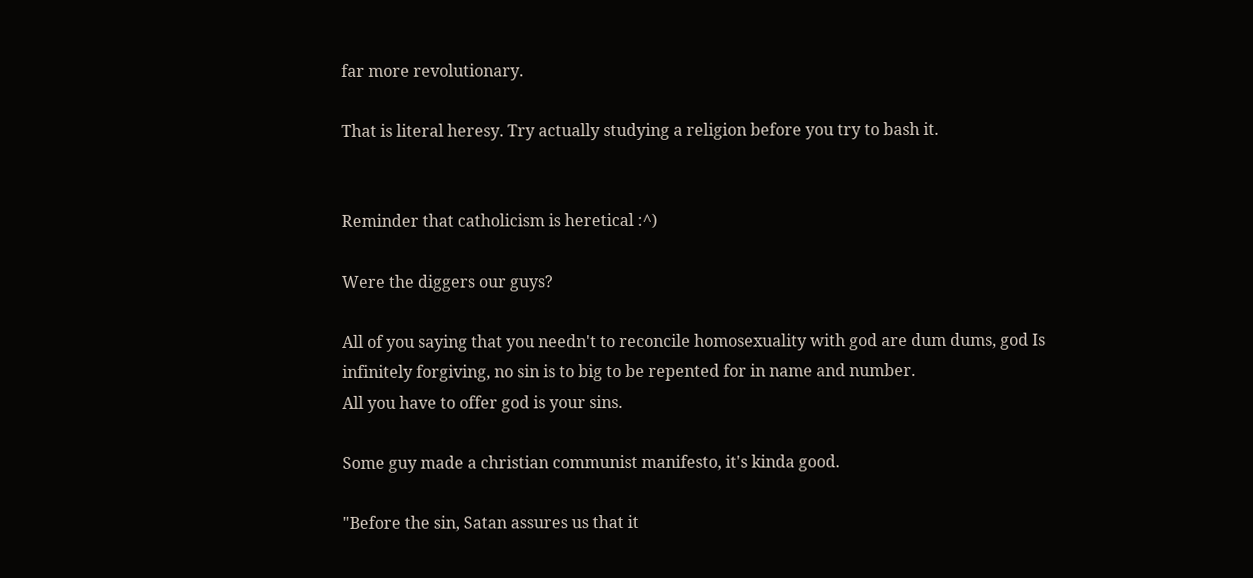far more revolutionary.

That is literal heresy. Try actually studying a religion before you try to bash it.


Reminder that catholicism is heretical :^)

Were the diggers our guys?

All of you saying that you needn't to reconcile homosexuality with god are dum dums, god Is infinitely forgiving, no sin is to big to be repented for in name and number.
All you have to offer god is your sins.

Some guy made a christian communist manifesto, it's kinda good.

"Before the sin, Satan assures us that it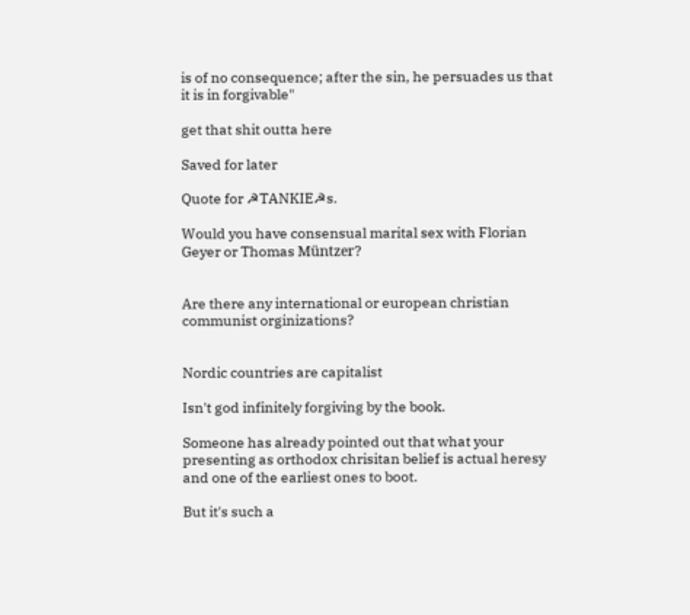is of no consequence; after the sin, he persuades us that it is in forgivable"

get that shit outta here

Saved for later

Quote for ☭TANKIE☭s.

Would you have consensual marital sex with Florian Geyer or Thomas Müntzer?


Are there any international or european christian communist orginizations?


Nordic countries are capitalist

Isn't god infinitely forgiving by the book.

Someone has already pointed out that what your presenting as orthodox chrisitan belief is actual heresy and one of the earliest ones to boot.

But it's such a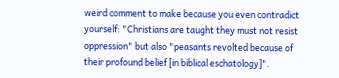weird comment to make because you even contradict yourself: "Christians are taught they must not resist oppression" but also "peasants revolted because of their profound belief [in biblical eschatology]".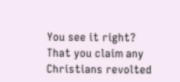You see it right? That you claim any Christians revolted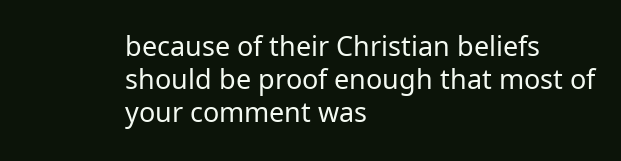because of their Christian beliefs should be proof enough that most of your comment was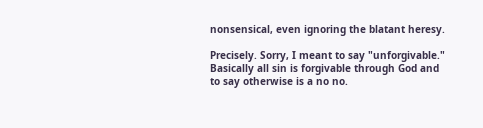nonsensical, even ignoring the blatant heresy.

Precisely. Sorry, I meant to say "unforgivable." Basically all sin is forgivable through God and to say otherwise is a no no.